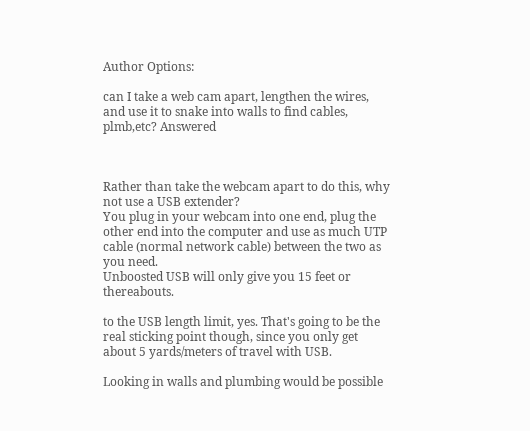Author Options:

can I take a web cam apart, lengthen the wires, and use it to snake into walls to find cables, plmb,etc? Answered



Rather than take the webcam apart to do this, why not use a USB extender?
You plug in your webcam into one end, plug the other end into the computer and use as much UTP cable (normal network cable) between the two as you need.
Unboosted USB will only give you 15 feet or thereabouts.

to the USB length limit, yes. That's going to be the real sticking point though, since you only get about 5 yards/meters of travel with USB.

Looking in walls and plumbing would be possible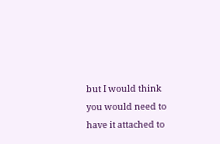but I would think you would need to have it attached to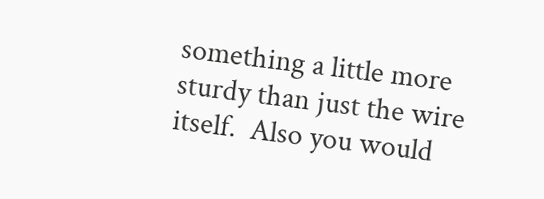something a little more sturdy than just the wire itself.  Also you would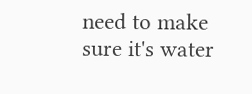need to make sure it's water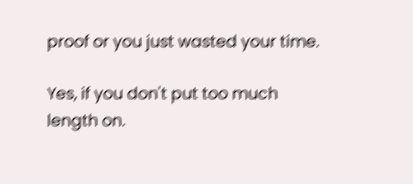proof or you just wasted your time.

Yes, if you don't put too much length on.